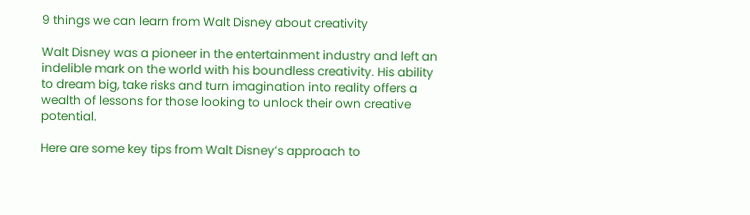9 things we can learn from Walt Disney about creativity

Walt Disney was a pioneer in the entertainment industry and left an indelible mark on the world with his boundless creativity. His ability to dream big, take risks and turn imagination into reality offers a wealth of lessons for those looking to unlock their own creative potential.

Here are some key tips from Walt Disney’s approach to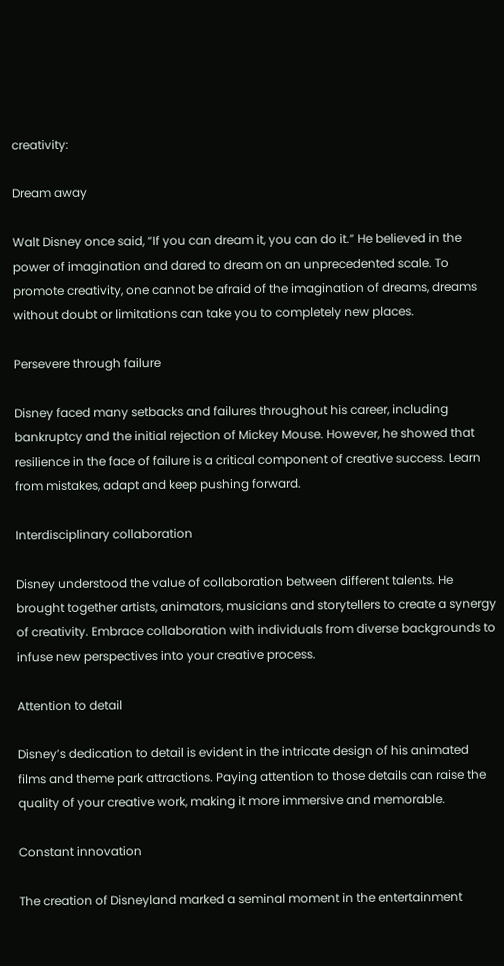creativity:

Dream away

Walt Disney once said, “If you can dream it, you can do it.” He believed in the power of imagination and dared to dream on an unprecedented scale. To promote creativity, one cannot be afraid of the imagination of dreams, dreams without doubt or limitations can take you to completely new places.

Persevere through failure

Disney faced many setbacks and failures throughout his career, including bankruptcy and the initial rejection of Mickey Mouse. However, he showed that resilience in the face of failure is a critical component of creative success. Learn from mistakes, adapt and keep pushing forward.

Interdisciplinary collaboration

Disney understood the value of collaboration between different talents. He brought together artists, animators, musicians and storytellers to create a synergy of creativity. Embrace collaboration with individuals from diverse backgrounds to infuse new perspectives into your creative process.

Attention to detail

Disney’s dedication to detail is evident in the intricate design of his animated films and theme park attractions. Paying attention to those details can raise the quality of your creative work, making it more immersive and memorable.

Constant innovation

The creation of Disneyland marked a seminal moment in the entertainment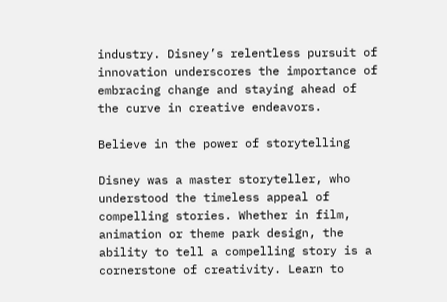industry. Disney’s relentless pursuit of innovation underscores the importance of embracing change and staying ahead of the curve in creative endeavors.

Believe in the power of storytelling

Disney was a master storyteller, who understood the timeless appeal of compelling stories. Whether in film, animation or theme park design, the ability to tell a compelling story is a cornerstone of creativity. Learn to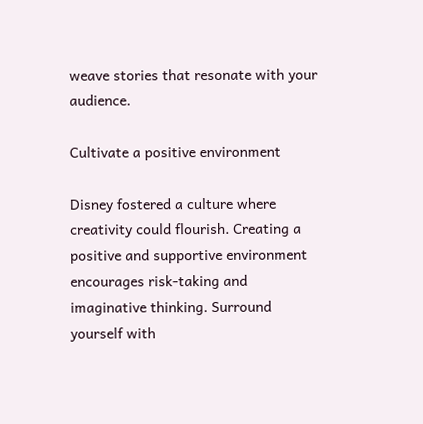weave stories that resonate with your audience.

Cultivate a positive environment

Disney fostered a culture where creativity could flourish. Creating a positive and supportive environment encourages risk-taking and imaginative thinking. Surround yourself with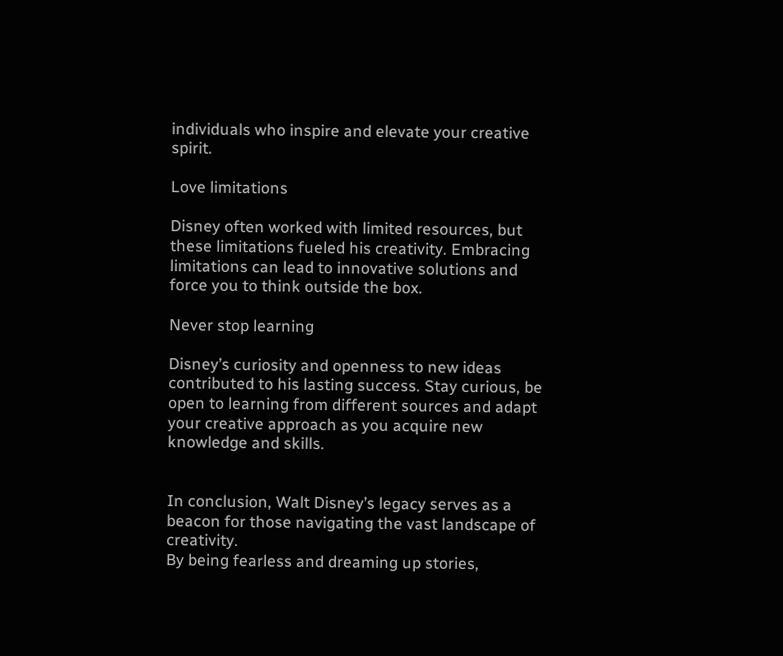individuals who inspire and elevate your creative spirit.

Love limitations

Disney often worked with limited resources, but these limitations fueled his creativity. Embracing limitations can lead to innovative solutions and force you to think outside the box.

Never stop learning

Disney’s curiosity and openness to new ideas contributed to his lasting success. Stay curious, be open to learning from different sources and adapt your creative approach as you acquire new knowledge and skills.


In conclusion, Walt Disney’s legacy serves as a beacon for those navigating the vast landscape of creativity.
By being fearless and dreaming up stories,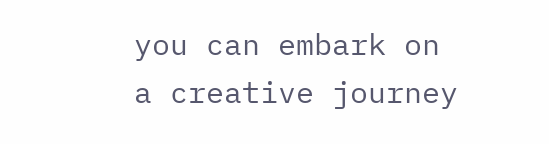you can embark on a creative journey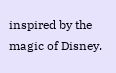inspired by the magic of Disney.